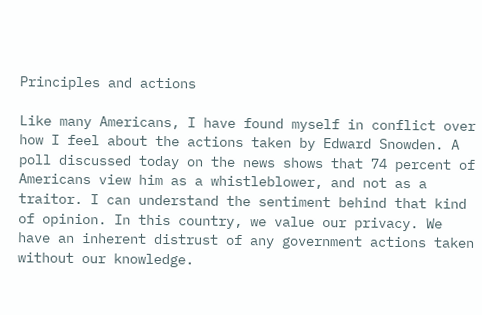Principles and actions

Like many Americans, I have found myself in conflict over how I feel about the actions taken by Edward Snowden. A poll discussed today on the news shows that 74 percent of Americans view him as a whistleblower, and not as a traitor. I can understand the sentiment behind that kind of opinion. In this country, we value our privacy. We have an inherent distrust of any government actions taken without our knowledge.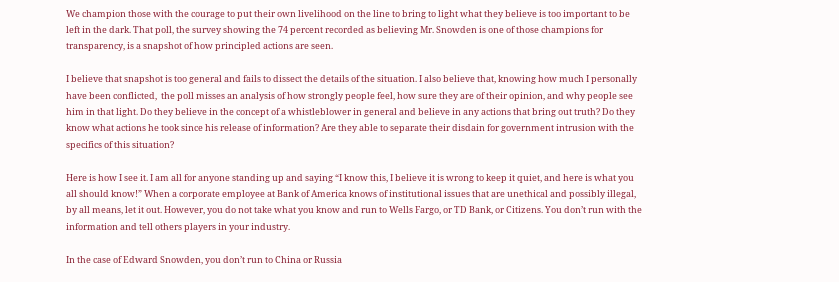We champion those with the courage to put their own livelihood on the line to bring to light what they believe is too important to be left in the dark. That poll, the survey showing the 74 percent recorded as believing Mr. Snowden is one of those champions for transparency, is a snapshot of how principled actions are seen.

I believe that snapshot is too general and fails to dissect the details of the situation. I also believe that, knowing how much I personally have been conflicted,  the poll misses an analysis of how strongly people feel, how sure they are of their opinion, and why people see him in that light. Do they believe in the concept of a whistleblower in general and believe in any actions that bring out truth? Do they know what actions he took since his release of information? Are they able to separate their disdain for government intrusion with the specifics of this situation?

Here is how I see it. I am all for anyone standing up and saying “I know this, I believe it is wrong to keep it quiet, and here is what you all should know!” When a corporate employee at Bank of America knows of institutional issues that are unethical and possibly illegal, by all means, let it out. However, you do not take what you know and run to Wells Fargo, or TD Bank, or Citizens. You don’t run with the information and tell others players in your industry.

In the case of Edward Snowden, you don’t run to China or Russia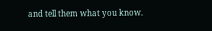and tell them what you know.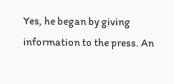Yes, he began by giving information to the press. An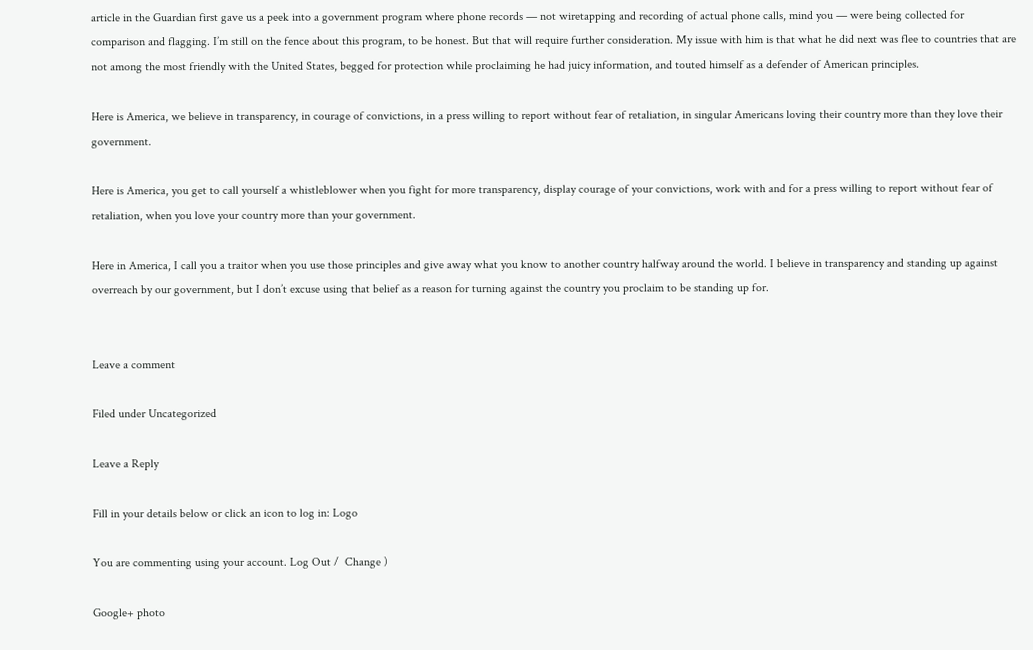article in the Guardian first gave us a peek into a government program where phone records — not wiretapping and recording of actual phone calls, mind you — were being collected for comparison and flagging. I’m still on the fence about this program, to be honest. But that will require further consideration. My issue with him is that what he did next was flee to countries that are not among the most friendly with the United States, begged for protection while proclaiming he had juicy information, and touted himself as a defender of American principles.

Here is America, we believe in transparency, in courage of convictions, in a press willing to report without fear of retaliation, in singular Americans loving their country more than they love their government.

Here is America, you get to call yourself a whistleblower when you fight for more transparency, display courage of your convictions, work with and for a press willing to report without fear of retaliation, when you love your country more than your government.

Here in America, I call you a traitor when you use those principles and give away what you know to another country halfway around the world. I believe in transparency and standing up against overreach by our government, but I don’t excuse using that belief as a reason for turning against the country you proclaim to be standing up for.


Leave a comment

Filed under Uncategorized

Leave a Reply

Fill in your details below or click an icon to log in: Logo

You are commenting using your account. Log Out /  Change )

Google+ photo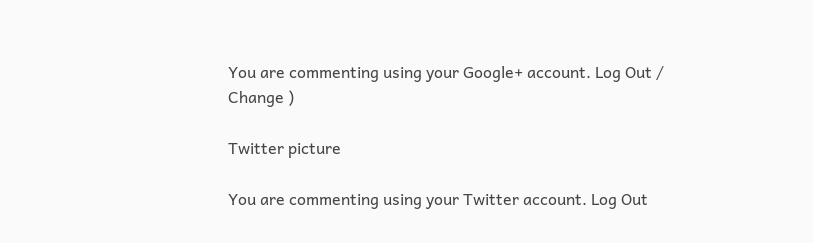You are commenting using your Google+ account. Log Out /  Change )

Twitter picture

You are commenting using your Twitter account. Log Out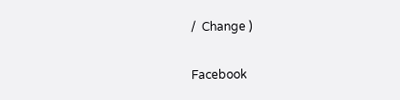/  Change )

Facebook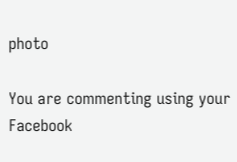photo

You are commenting using your Facebook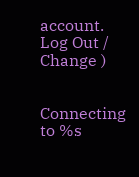account. Log Out /  Change )


Connecting to %s